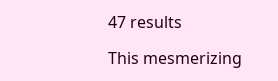47 results

This mesmerizing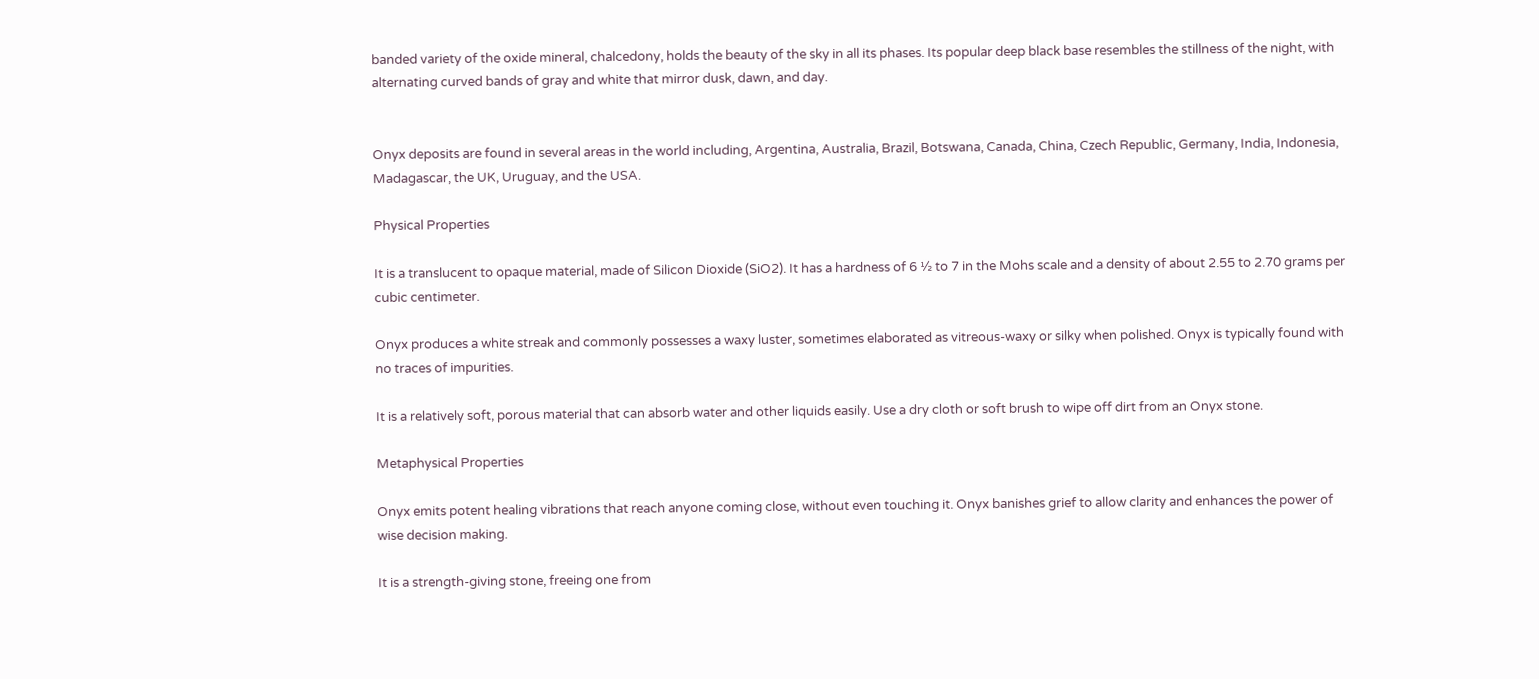banded variety of the oxide mineral, chalcedony, holds the beauty of the sky in all its phases. Its popular deep black base resembles the stillness of the night, with alternating curved bands of gray and white that mirror dusk, dawn, and day.


Onyx deposits are found in several areas in the world including, Argentina, Australia, Brazil, Botswana, Canada, China, Czech Republic, Germany, India, Indonesia, Madagascar, the UK, Uruguay, and the USA.

Physical Properties

It is a translucent to opaque material, made of Silicon Dioxide (SiO2). It has a hardness of 6 ½ to 7 in the Mohs scale and a density of about 2.55 to 2.70 grams per cubic centimeter.

Onyx produces a white streak and commonly possesses a waxy luster, sometimes elaborated as vitreous-waxy or silky when polished. Onyx is typically found with no traces of impurities.

It is a relatively soft, porous material that can absorb water and other liquids easily. Use a dry cloth or soft brush to wipe off dirt from an Onyx stone.

Metaphysical Properties

Onyx emits potent healing vibrations that reach anyone coming close, without even touching it. Onyx banishes grief to allow clarity and enhances the power of wise decision making.

It is a strength-giving stone, freeing one from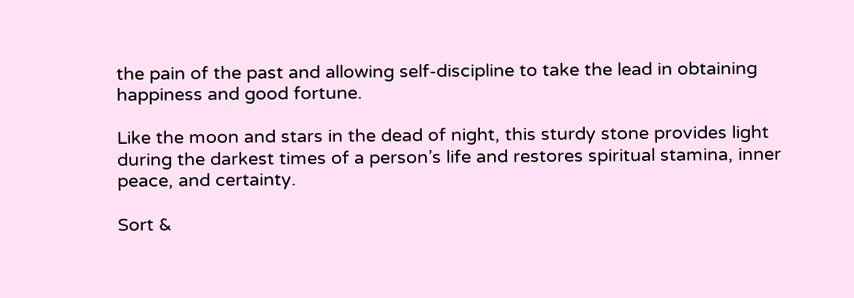the pain of the past and allowing self-discipline to take the lead in obtaining happiness and good fortune.

Like the moon and stars in the dead of night, this sturdy stone provides light during the darkest times of a person’s life and restores spiritual stamina, inner peace, and certainty.

Sort &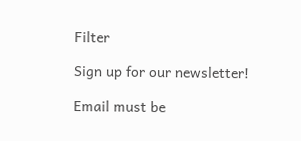Filter

Sign up for our newsletter!

Email must be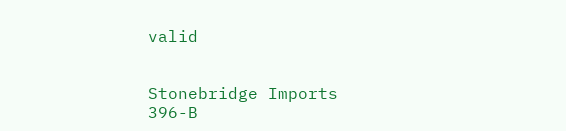valid


Stonebridge Imports
396-B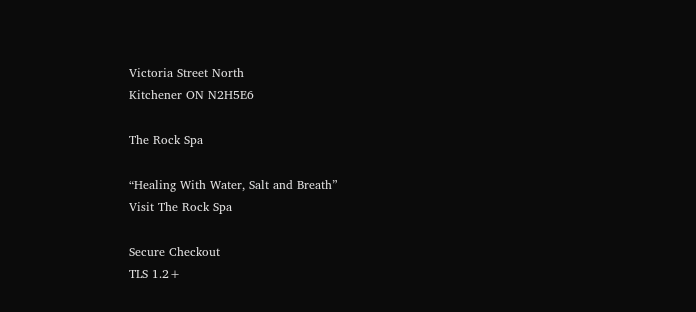Victoria Street North
Kitchener ON N2H5E6

The Rock Spa

“Healing With Water, Salt and Breath”
Visit The Rock Spa

Secure Checkout
TLS 1.2+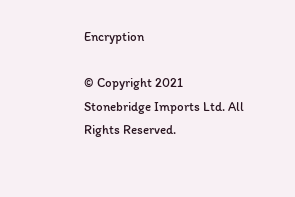Encryption

© Copyright 2021 Stonebridge Imports Ltd. All Rights Reserved.